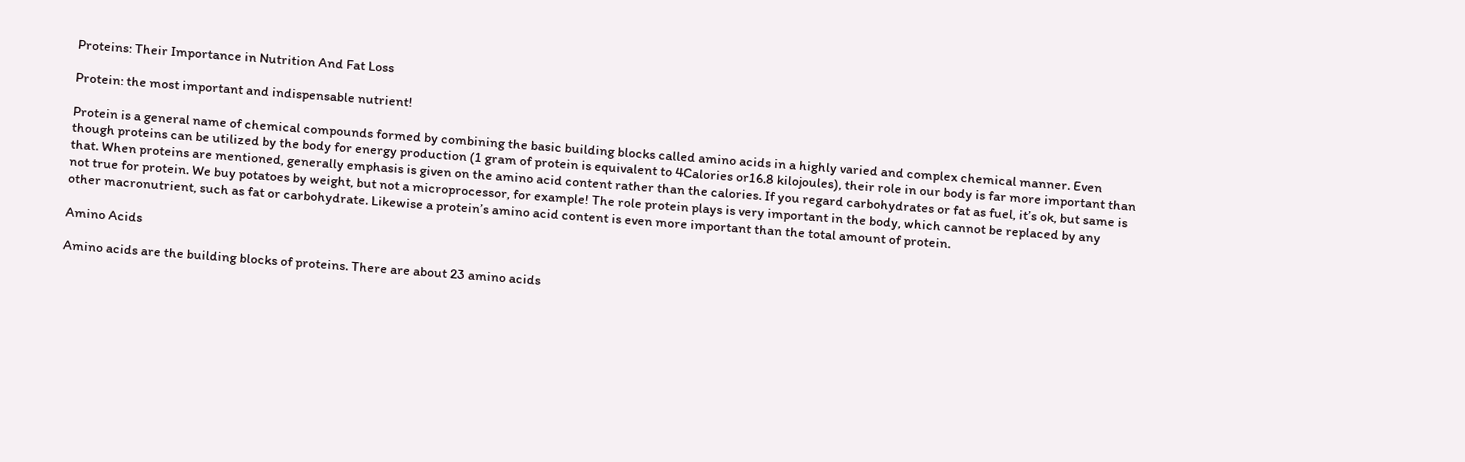Proteins: Their Importance in Nutrition And Fat Loss

Protein: the most important and indispensable nutrient!

Protein is a general name of chemical compounds formed by combining the basic building blocks called amino acids in a highly varied and complex chemical manner. Even though proteins can be utilized by the body for energy production (1 gram of protein is equivalent to 4Calories or16.8 kilojoules), their role in our body is far more important than that. When proteins are mentioned, generally emphasis is given on the amino acid content rather than the calories. If you regard carbohydrates or fat as fuel, it’s ok, but same is not true for protein. We buy potatoes by weight, but not a microprocessor, for example! The role protein plays is very important in the body, which cannot be replaced by any other macronutrient, such as fat or carbohydrate. Likewise a protein’s amino acid content is even more important than the total amount of protein.

Amino Acids

Amino acids are the building blocks of proteins. There are about 23 amino acids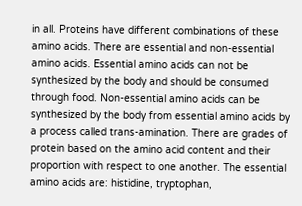in all. Proteins have different combinations of these amino acids. There are essential and non-essential amino acids. Essential amino acids can not be synthesized by the body and should be consumed through food. Non-essential amino acids can be synthesized by the body from essential amino acids by a process called trans-amination. There are grades of protein based on the amino acid content and their proportion with respect to one another. The essential amino acids are: histidine, tryptophan,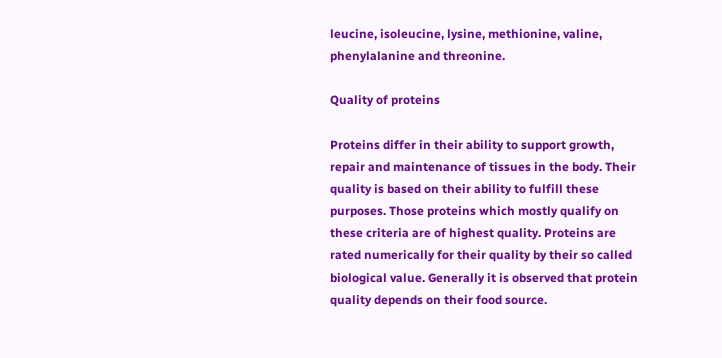leucine, isoleucine, lysine, methionine, valine, phenylalanine and threonine.

Quality of proteins

Proteins differ in their ability to support growth, repair and maintenance of tissues in the body. Their quality is based on their ability to fulfill these purposes. Those proteins which mostly qualify on these criteria are of highest quality. Proteins are rated numerically for their quality by their so called biological value. Generally it is observed that protein quality depends on their food source.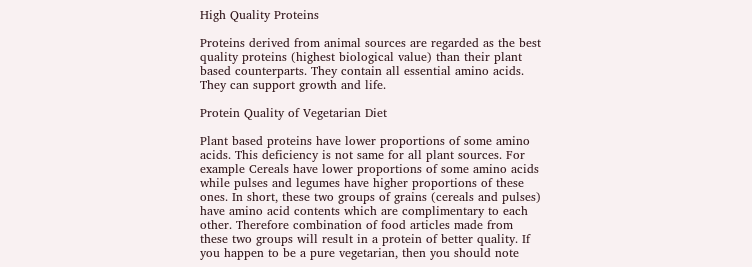High Quality Proteins

Proteins derived from animal sources are regarded as the best quality proteins (highest biological value) than their plant based counterparts. They contain all essential amino acids. They can support growth and life.

Protein Quality of Vegetarian Diet

Plant based proteins have lower proportions of some amino acids. This deficiency is not same for all plant sources. For example Cereals have lower proportions of some amino acids while pulses and legumes have higher proportions of these ones. In short, these two groups of grains (cereals and pulses) have amino acid contents which are complimentary to each other. Therefore combination of food articles made from these two groups will result in a protein of better quality. If you happen to be a pure vegetarian, then you should note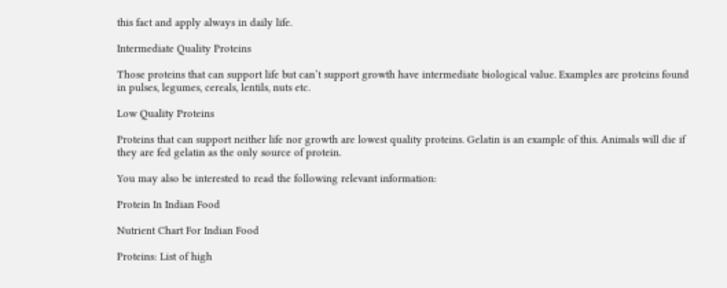this fact and apply always in daily life.

Intermediate Quality Proteins

Those proteins that can support life but can’t support growth have intermediate biological value. Examples are proteins found in pulses, legumes, cereals, lentils, nuts etc.

Low Quality Proteins

Proteins that can support neither life nor growth are lowest quality proteins. Gelatin is an example of this. Animals will die if they are fed gelatin as the only source of protein.

You may also be interested to read the following relevant information:

Protein In Indian Food

Nutrient Chart For Indian Food

Proteins: List of high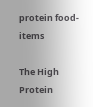protein food-items

The High Protein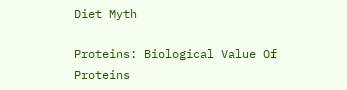Diet Myth

Proteins: Biological Value Of Proteins